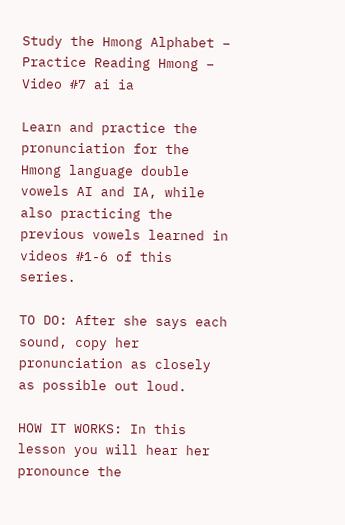Study the Hmong Alphabet – Practice Reading Hmong – Video #7 ai ia

Learn and practice the pronunciation for the Hmong language double vowels AI and IA, while also practicing the previous vowels learned in videos #1-6 of this series.

TO DO: After she says each sound, copy her pronunciation as closely as possible out loud.

HOW IT WORKS: In this lesson you will hear her pronounce the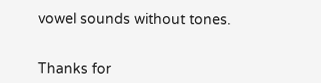vowel sounds without tones.


Thanks for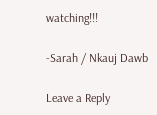watching!!!

-Sarah / Nkauj Dawb

Leave a Reply